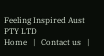Feeling Inspired Aust PTY LTD
Home   |   Contact us   |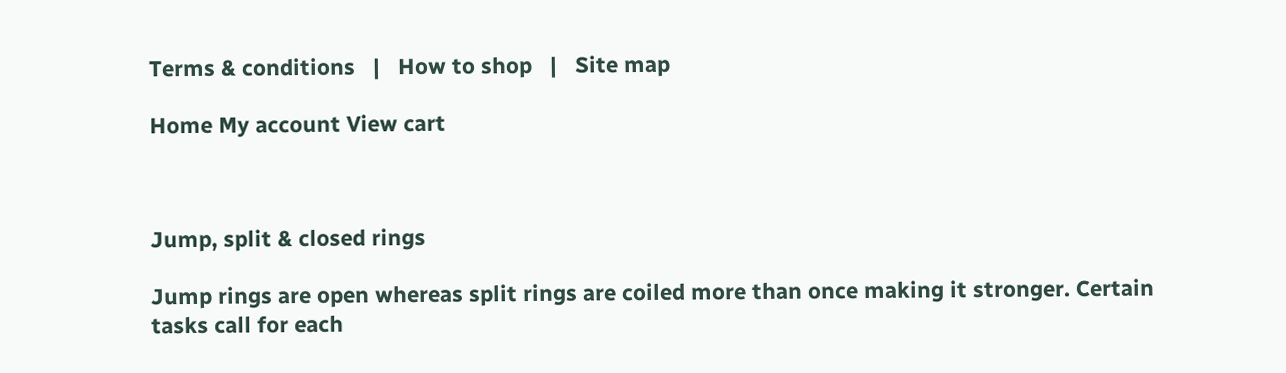Terms & conditions   |   How to shop   |   Site map

Home My account View cart



Jump, split & closed rings

Jump rings are open whereas split rings are coiled more than once making it stronger. Certain tasks call for each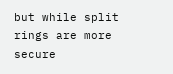but while split rings are more secure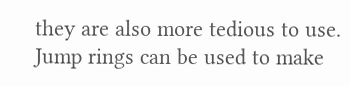they are also more tedious to use. Jump rings can be used to make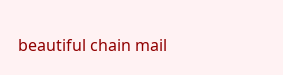beautiful chain mail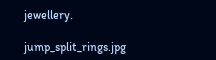jewellery.

jump_split_rings.jpg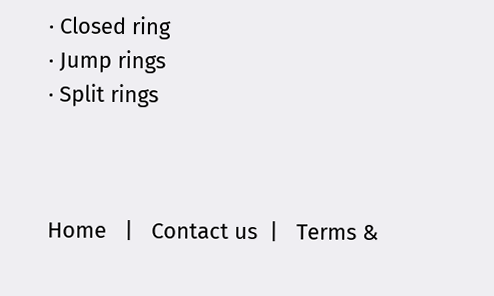· Closed ring
· Jump rings
· Split rings



Home   |   Contact us  |   Terms &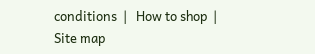conditions  |   How to shop  |   Site map